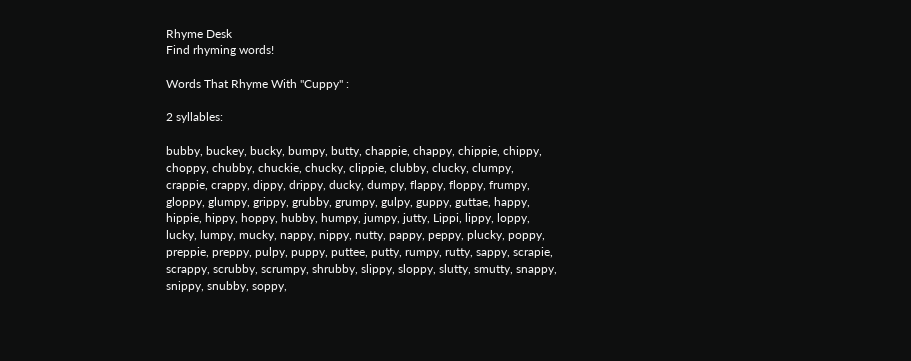Rhyme Desk
Find rhyming words!

Words That Rhyme With "Cuppy" :

2 syllables:

bubby, buckey, bucky, bumpy, butty, chappie, chappy, chippie, chippy, choppy, chubby, chuckie, chucky, clippie, clubby, clucky, clumpy, crappie, crappy, dippy, drippy, ducky, dumpy, flappy, floppy, frumpy, gloppy, glumpy, grippy, grubby, grumpy, gulpy, guppy, guttae, happy, hippie, hippy, hoppy, hubby, humpy, jumpy, jutty, Lippi, lippy, loppy, lucky, lumpy, mucky, nappy, nippy, nutty, pappy, peppy, plucky, poppy, preppie, preppy, pulpy, puppy, puttee, putty, rumpy, rutty, sappy, scrapie, scrappy, scrubby, scrumpy, shrubby, slippy, sloppy, slutty, smutty, snappy, snippy, snubby, soppy,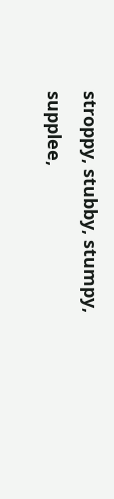stroppy, stubby, stumpy, supplee,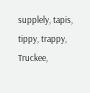supplely, tapis, tippy, trappy, Truckee,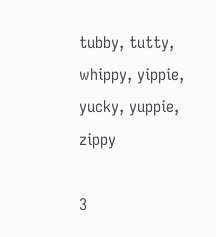tubby, tutty, whippy, yippie, yucky, yuppie, zippy

3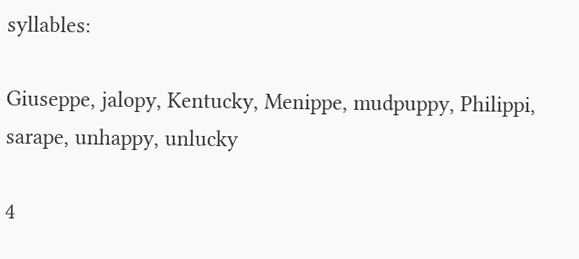syllables:

Giuseppe, jalopy, Kentucky, Menippe, mudpuppy, Philippi, sarape, unhappy, unlucky

4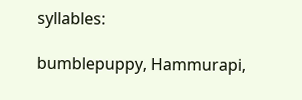syllables:

bumblepuppy, Hammurapi,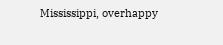Mississippi, overhappy